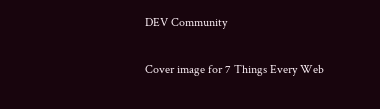DEV Community

Cover image for 7 Things Every Web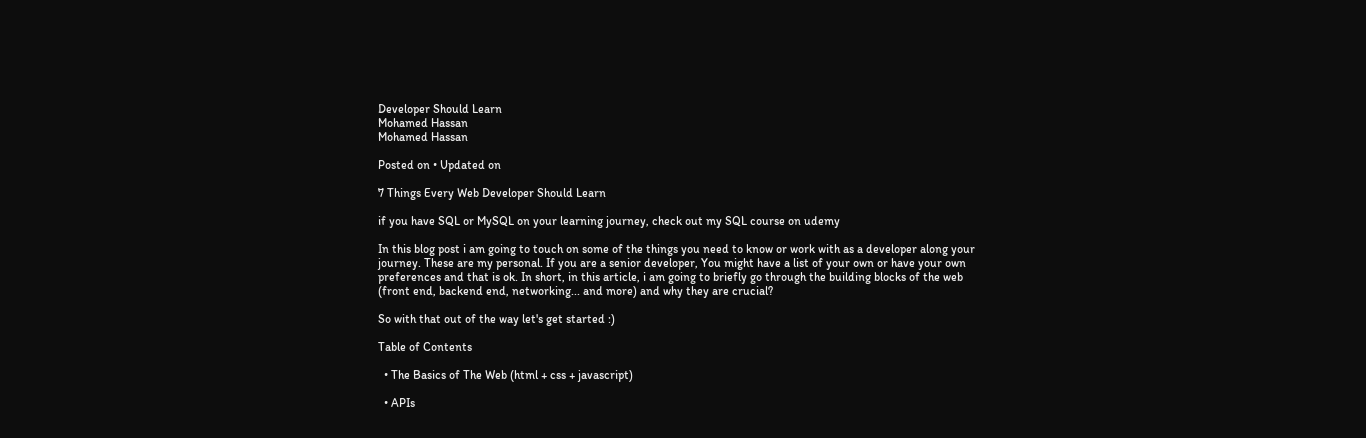Developer Should Learn
Mohamed Hassan
Mohamed Hassan

Posted on • Updated on

7 Things Every Web Developer Should Learn

if you have SQL or MySQL on your learning journey, check out my SQL course on udemy

In this blog post i am going to touch on some of the things you need to know or work with as a developer along your journey. These are my personal. If you are a senior developer, You might have a list of your own or have your own preferences and that is ok. In short, in this article, i am going to briefly go through the building blocks of the web (front end, backend end, networking... and more) and why they are crucial?

So with that out of the way let's get started :)

Table of Contents

  • The Basics of The Web (html + css + javascript)

  • APIs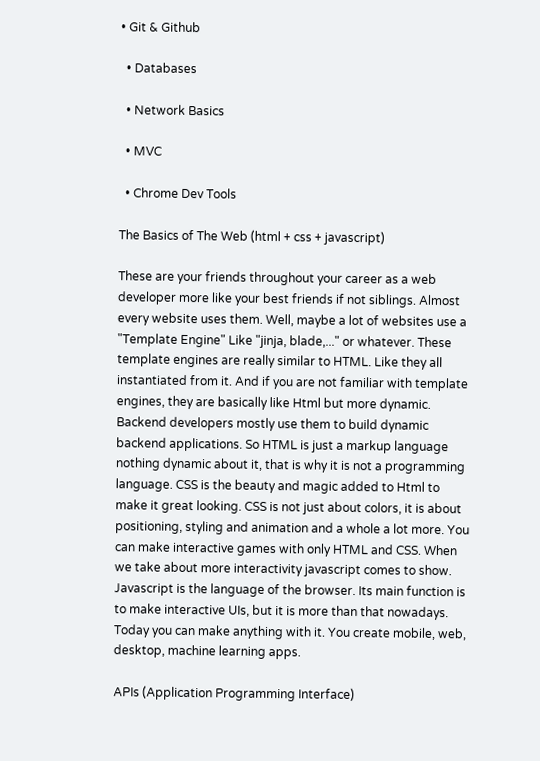• Git & Github

  • Databases

  • Network Basics

  • MVC

  • Chrome Dev Tools

The Basics of The Web (html + css + javascript)

These are your friends throughout your career as a web developer more like your best friends if not siblings. Almost every website uses them. Well, maybe a lot of websites use a "Template Engine" Like "jinja, blade,..." or whatever. These template engines are really similar to HTML. Like they all instantiated from it. And if you are not familiar with template engines, they are basically like Html but more dynamic. Backend developers mostly use them to build dynamic backend applications. So HTML is just a markup language nothing dynamic about it, that is why it is not a programming language. CSS is the beauty and magic added to Html to make it great looking. CSS is not just about colors, it is about positioning, styling and animation and a whole a lot more. You can make interactive games with only HTML and CSS. When we take about more interactivity javascript comes to show. Javascript is the language of the browser. Its main function is to make interactive UIs, but it is more than that nowadays. Today you can make anything with it. You create mobile, web, desktop, machine learning apps.

APIs (Application Programming Interface)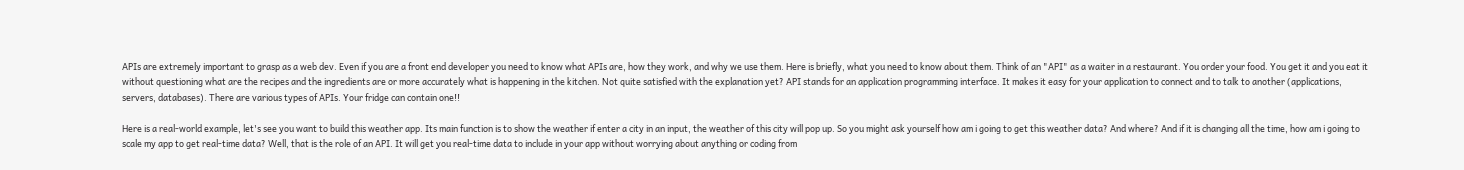APIs are extremely important to grasp as a web dev. Even if you are a front end developer you need to know what APIs are, how they work, and why we use them. Here is briefly, what you need to know about them. Think of an "API" as a waiter in a restaurant. You order your food. You get it and you eat it without questioning what are the recipes and the ingredients are or more accurately what is happening in the kitchen. Not quite satisfied with the explanation yet? API stands for an application programming interface. It makes it easy for your application to connect and to talk to another (applications, servers, databases). There are various types of APIs. Your fridge can contain one!!

Here is a real-world example, let's see you want to build this weather app. Its main function is to show the weather if enter a city in an input, the weather of this city will pop up. So you might ask yourself how am i going to get this weather data? And where? And if it is changing all the time, how am i going to scale my app to get real-time data? Well, that is the role of an API. It will get you real-time data to include in your app without worrying about anything or coding from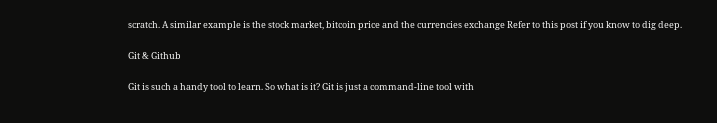scratch. A similar example is the stock market, bitcoin price and the currencies exchange Refer to this post if you know to dig deep.

Git & Github

Git is such a handy tool to learn. So what is it? Git is just a command-line tool with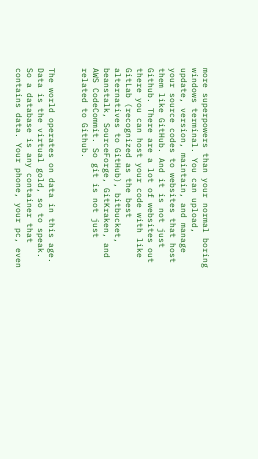more superpowers than your normal boring windows terminal. You can upload, update, version, maintain, and manage your source codes to websites that host them like GitHub. And it is not just Github. There are a lot of websites out there you can host your code with like GitLab (recognized as the best alternatives to GitHub), bitbucket, beanstalk, SourceForge, GitKraken, and AWS CodeCommit. So git is not just related to Github.


The world operates on data in this age. Data is the virtual gold, so to speak. So a database is any container that contains data. Your phone, your pc, even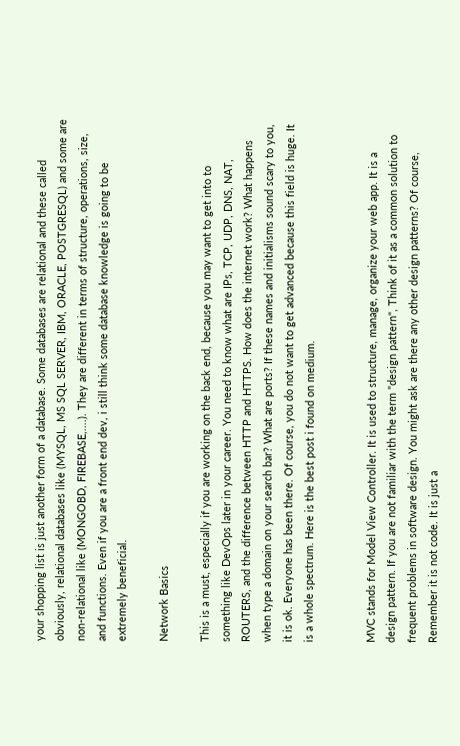your shopping list is just another form of a database. Some databases are relational and these called obviously, relational databases like (MYSQL, MS SQL SERVER, IBM, ORACLE, POSTGRESQL) and some are non-relational like (MONGOBD, FIREBASE,....). They are different in terms of structure, operations, size, and functions. Even if you are a front end dev, i still think some database knowledge is going to be extremely beneficial.

Network Basics

This is a must, especially if you are working on the back end, because you may want to get into to something like DevOps later in your career. You need to know what are IPs, TCP, UDP, DNS, NAT, ROUTERS, and the difference between HTTP and HTTPS. How does the internet work? What happens when type a domain on your search bar? What are ports? If these names and initialisms sound scary to you, it is ok. Everyone has been there. Of course, you do not want to get advanced because this field is huge. It is a whole spectrum. Here is the best post i found on medium.


MVC stands for Model View Controller. It is used to structure, manage, organize your web app. It is a design pattern. If you are not familiar with the term "design pattern", Think of it as a common solution to frequent problems in software design. You might ask are there any other design patterns? Of course, Remember it is not code. It is just a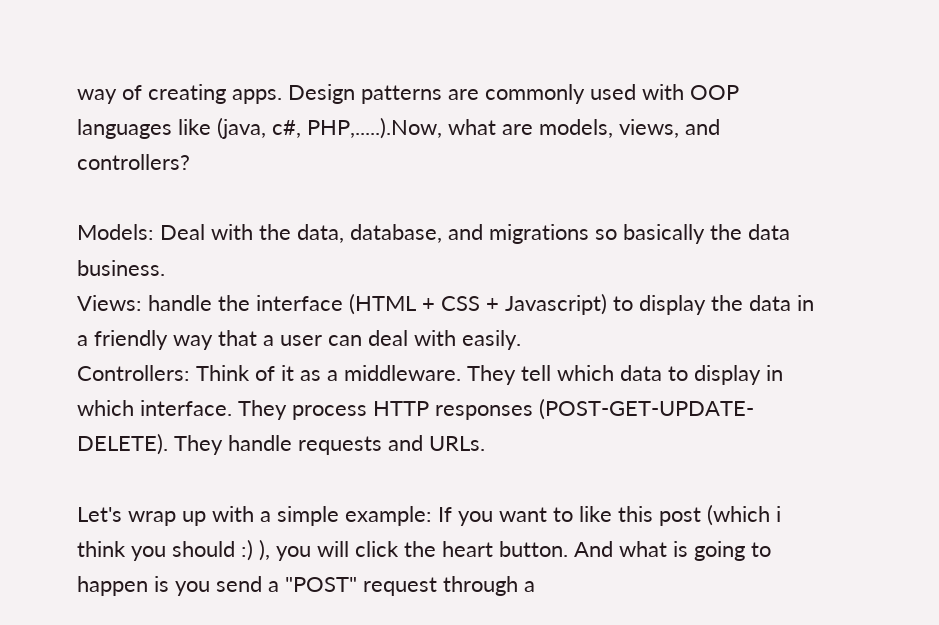way of creating apps. Design patterns are commonly used with OOP languages like (java, c#, PHP,.....).Now, what are models, views, and controllers?

Models: Deal with the data, database, and migrations so basically the data business.
Views: handle the interface (HTML + CSS + Javascript) to display the data in a friendly way that a user can deal with easily.
Controllers: Think of it as a middleware. They tell which data to display in which interface. They process HTTP responses (POST-GET-UPDATE-DELETE). They handle requests and URLs.

Let's wrap up with a simple example: If you want to like this post (which i think you should :) ), you will click the heart button. And what is going to happen is you send a "POST" request through a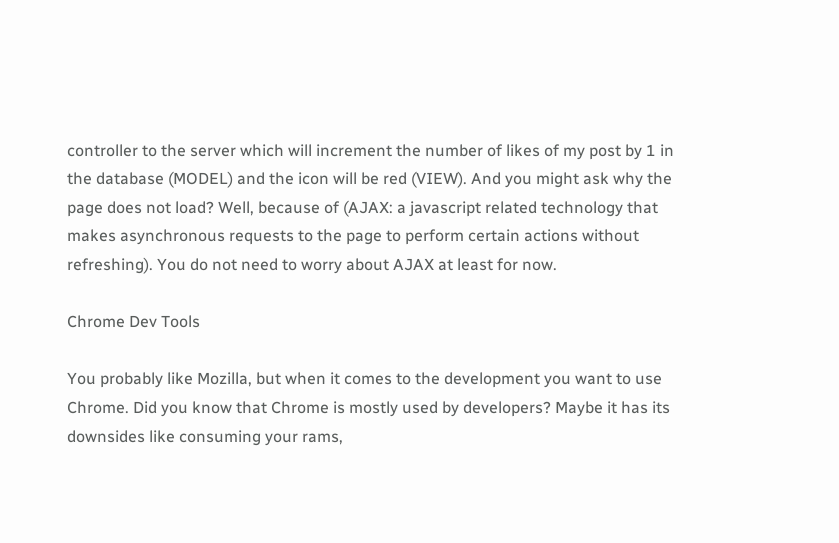controller to the server which will increment the number of likes of my post by 1 in the database (MODEL) and the icon will be red (VIEW). And you might ask why the page does not load? Well, because of (AJAX: a javascript related technology that makes asynchronous requests to the page to perform certain actions without refreshing). You do not need to worry about AJAX at least for now.

Chrome Dev Tools

You probably like Mozilla, but when it comes to the development you want to use Chrome. Did you know that Chrome is mostly used by developers? Maybe it has its downsides like consuming your rams,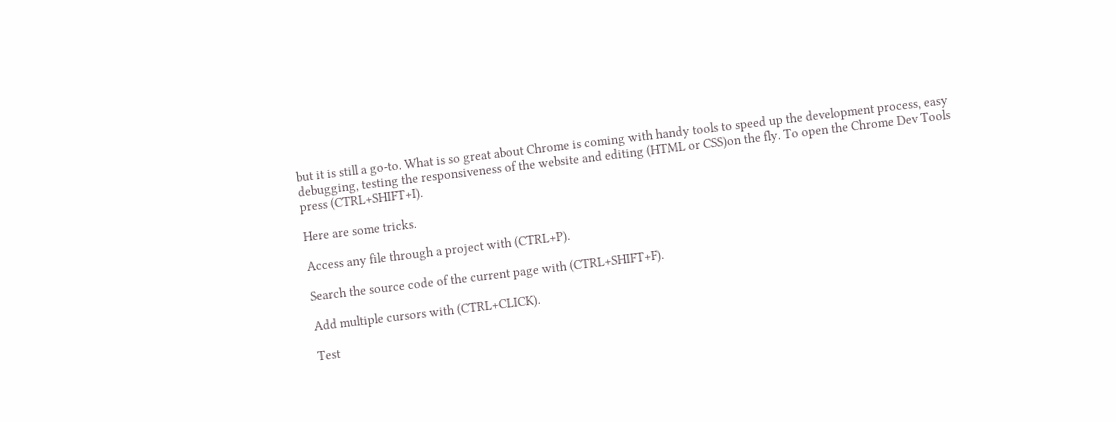but it is still a go-to. What is so great about Chrome is coming with handy tools to speed up the development process, easy debugging, testing the responsiveness of the website and editing (HTML or CSS)on the fly. To open the Chrome Dev Tools press (CTRL+SHIFT+I).

Here are some tricks.

Access any file through a project with (CTRL+P).

Search the source code of the current page with (CTRL+SHIFT+F).

Add multiple cursors with (CTRL+CLICK).

Test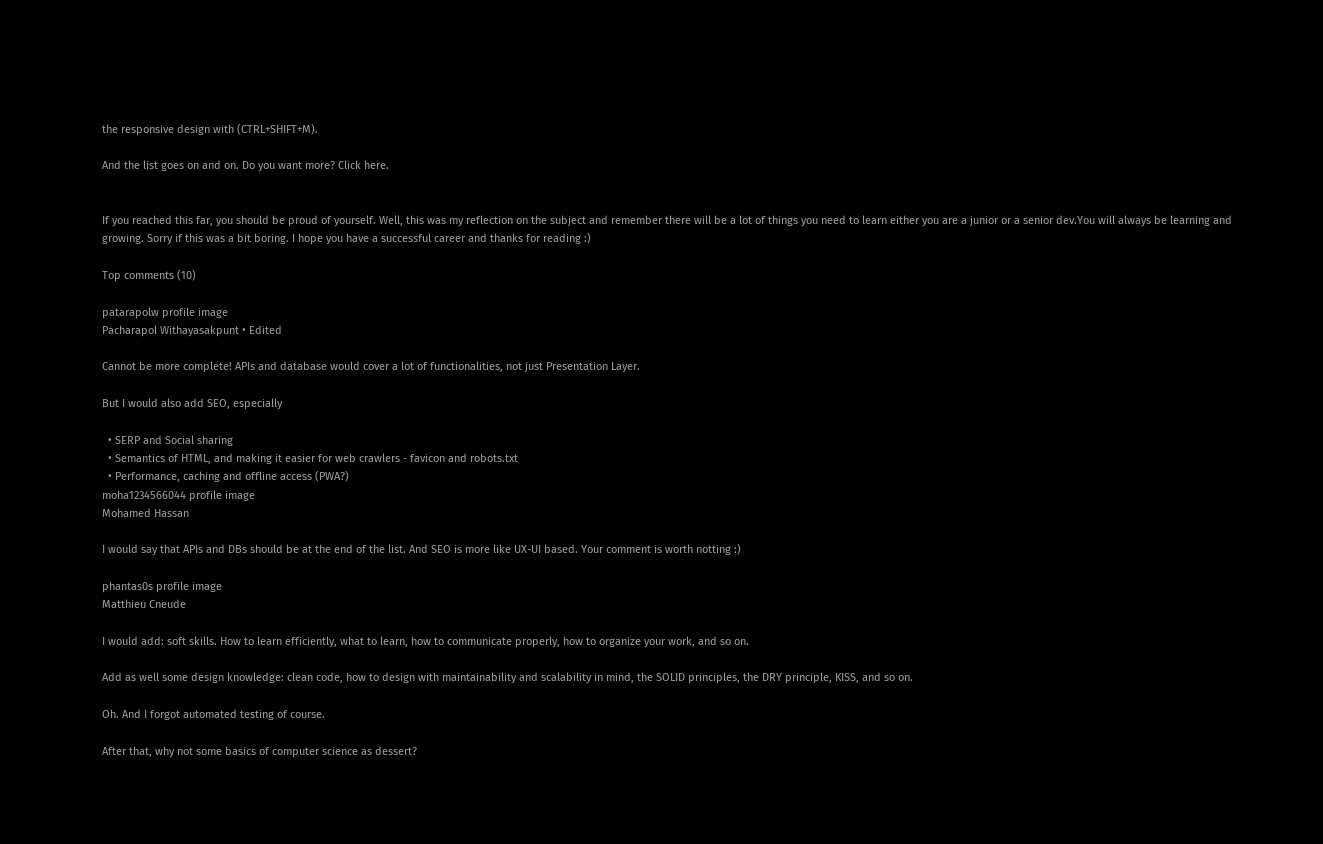the responsive design with (CTRL+SHIFT+M).

And the list goes on and on. Do you want more? Click here.


If you reached this far, you should be proud of yourself. Well, this was my reflection on the subject and remember there will be a lot of things you need to learn either you are a junior or a senior dev.You will always be learning and growing. Sorry if this was a bit boring. I hope you have a successful career and thanks for reading :)

Top comments (10)

patarapolw profile image
Pacharapol Withayasakpunt • Edited

Cannot be more complete! APIs and database would cover a lot of functionalities, not just Presentation Layer.

But I would also add SEO, especially

  • SERP and Social sharing
  • Semantics of HTML, and making it easier for web crawlers - favicon and robots.txt
  • Performance, caching and offline access (PWA?)
moha1234566044 profile image
Mohamed Hassan

I would say that APIs and DBs should be at the end of the list. And SEO is more like UX-UI based. Your comment is worth notting :)

phantas0s profile image
Matthieu Cneude

I would add: soft skills. How to learn efficiently, what to learn, how to communicate properly, how to organize your work, and so on.

Add as well some design knowledge: clean code, how to design with maintainability and scalability in mind, the SOLID principles, the DRY principle, KISS, and so on.

Oh. And I forgot automated testing of course.

After that, why not some basics of computer science as dessert?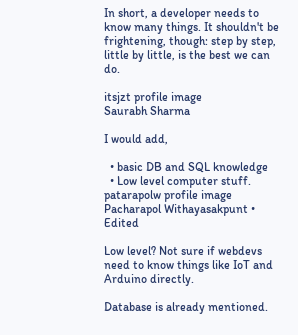In short, a developer needs to know many things. It shouldn't be frightening, though: step by step, little by little, is the best we can do.

itsjzt profile image
Saurabh Sharma

I would add,

  • basic DB and SQL knowledge
  • Low level computer stuff.
patarapolw profile image
Pacharapol Withayasakpunt • Edited

Low level? Not sure if webdevs need to know things like IoT and Arduino directly.

Database is already mentioned.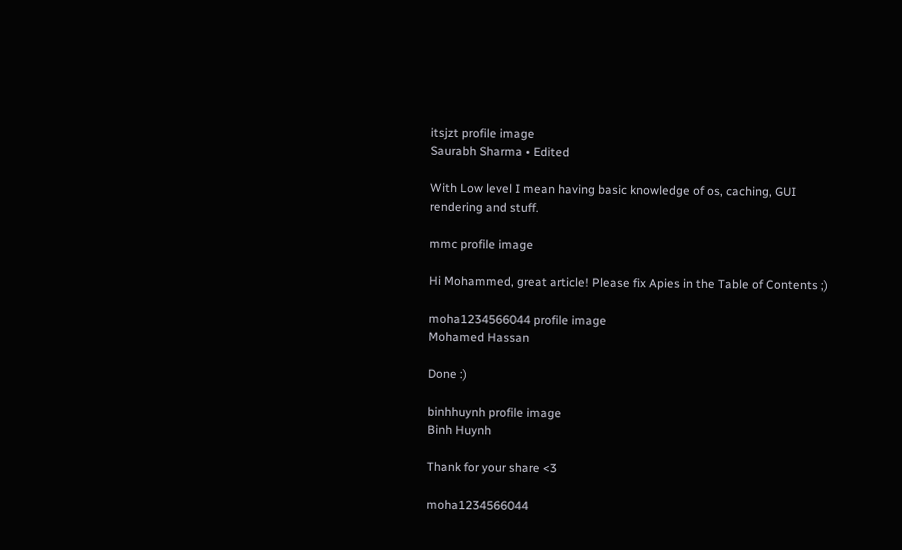itsjzt profile image
Saurabh Sharma • Edited

With Low level I mean having basic knowledge of os, caching, GUI rendering and stuff.

mmc profile image

Hi Mohammed, great article! Please fix Apies in the Table of Contents ;)

moha1234566044 profile image
Mohamed Hassan

Done :)

binhhuynh profile image
Binh Huynh

Thank for your share <3

moha1234566044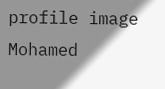profile image
Mohamed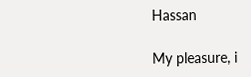Hassan

My pleasure, i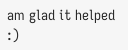am glad it helped :)